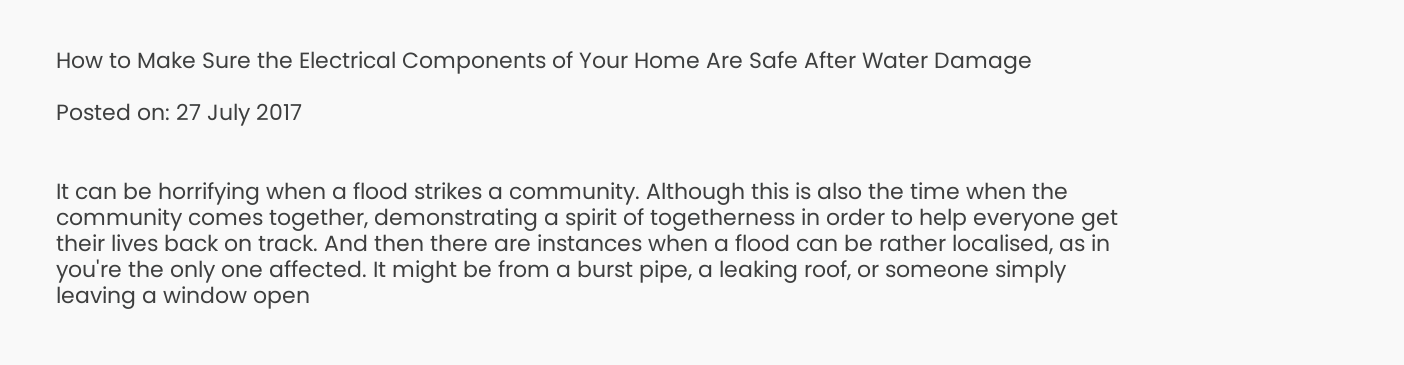How to Make Sure the Electrical Components of Your Home Are Safe After Water Damage

Posted on: 27 July 2017


It can be horrifying when a flood strikes a community. Although this is also the time when the community comes together, demonstrating a spirit of togetherness in order to help everyone get their lives back on track. And then there are instances when a flood can be rather localised, as in you're the only one affected. It might be from a burst pipe, a leaking roof, or someone simply leaving a window open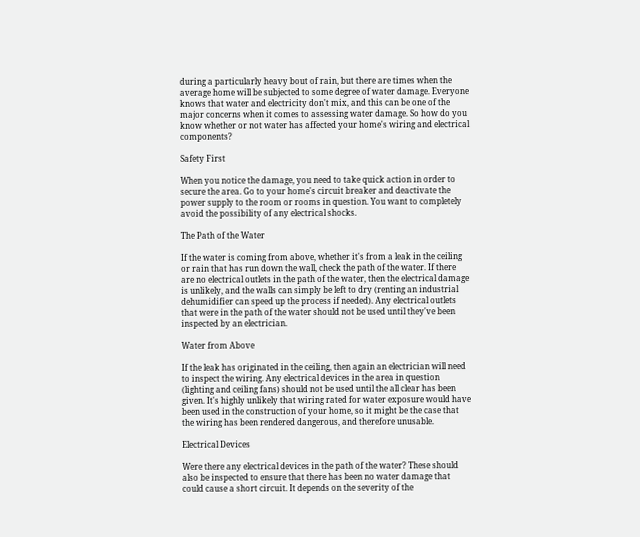during a particularly heavy bout of rain, but there are times when the average home will be subjected to some degree of water damage. Everyone knows that water and electricity don't mix, and this can be one of the major concerns when it comes to assessing water damage. So how do you know whether or not water has affected your home's wiring and electrical components?

Safety First

When you notice the damage, you need to take quick action in order to secure the area. Go to your home's circuit breaker and deactivate the power supply to the room or rooms in question. You want to completely avoid the possibility of any electrical shocks.

The Path of the Water

If the water is coming from above, whether it's from a leak in the ceiling or rain that has run down the wall, check the path of the water. If there are no electrical outlets in the path of the water, then the electrical damage is unlikely, and the walls can simply be left to dry (renting an industrial dehumidifier can speed up the process if needed). Any electrical outlets that were in the path of the water should not be used until they've been inspected by an electrician.

Water from Above

If the leak has originated in the ceiling, then again an electrician will need to inspect the wiring. Any electrical devices in the area in question (lighting and ceiling fans) should not be used until the all clear has been given. It's highly unlikely that wiring rated for water exposure would have been used in the construction of your home, so it might be the case that the wiring has been rendered dangerous, and therefore unusable.

Electrical Devices

Were there any electrical devices in the path of the water? These should also be inspected to ensure that there has been no water damage that could cause a short circuit. It depends on the severity of the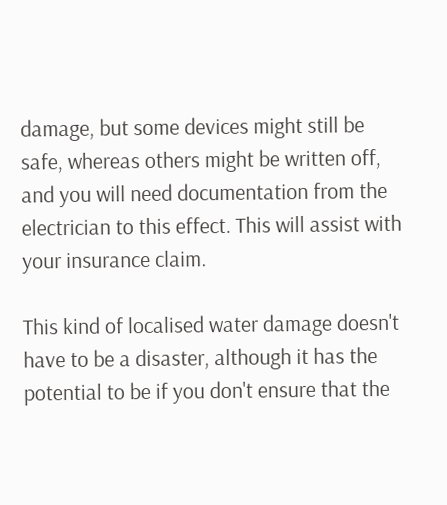damage, but some devices might still be safe, whereas others might be written off, and you will need documentation from the electrician to this effect. This will assist with your insurance claim.

This kind of localised water damage doesn't have to be a disaster, although it has the potential to be if you don't ensure that the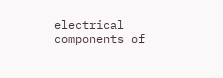electrical components of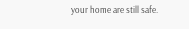your home are still safe.